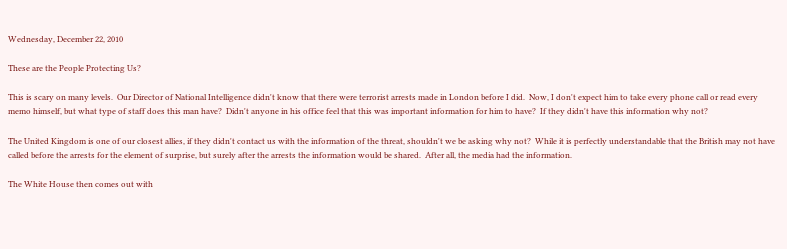Wednesday, December 22, 2010

These are the People Protecting Us?

This is scary on many levels.  Our Director of National Intelligence didn't know that there were terrorist arrests made in London before I did.  Now, I don't expect him to take every phone call or read every memo himself, but what type of staff does this man have?  Didn't anyone in his office feel that this was important information for him to have?  If they didn't have this information why not?

The United Kingdom is one of our closest allies, if they didn't contact us with the information of the threat, shouldn't we be asking why not?  While it is perfectly understandable that the British may not have called before the arrests for the element of surprise, but surely after the arrests the information would be shared.  After all, the media had the information.

The White House then comes out with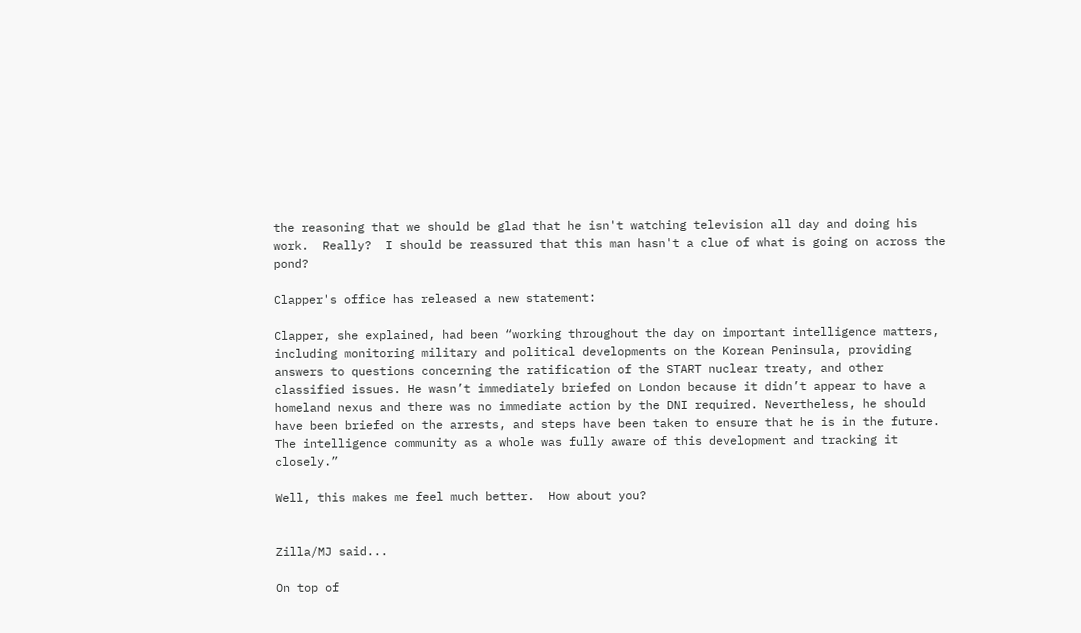the reasoning that we should be glad that he isn't watching television all day and doing his work.  Really?  I should be reassured that this man hasn't a clue of what is going on across the pond?

Clapper's office has released a new statement:

Clapper, she explained, had been “working throughout the day on important intelligence matters, including monitoring military and political developments on the Korean Peninsula, providing answers to questions concerning the ratification of the START nuclear treaty, and other classified issues. He wasn’t immediately briefed on London because it didn’t appear to have a homeland nexus and there was no immediate action by the DNI required. Nevertheless, he should have been briefed on the arrests, and steps have been taken to ensure that he is in the future. The intelligence community as a whole was fully aware of this development and tracking it closely.”

Well, this makes me feel much better.  How about you?


Zilla/MJ said...

On top of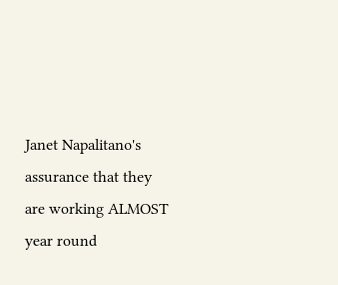Janet Napalitano's assurance that they are working ALMOST year round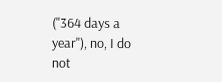("364 days a year"), no, I do not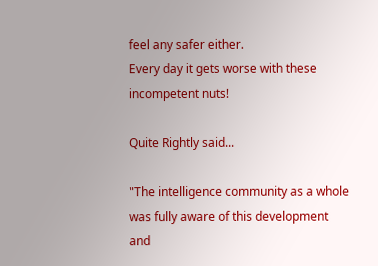feel any safer either.
Every day it gets worse with these incompetent nuts!

Quite Rightly said...

"The intelligence community as a whole was fully aware of this development and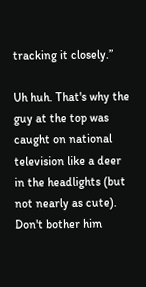tracking it closely.”

Uh huh. That's why the guy at the top was caught on national television like a deer in the headlights (but not nearly as cute). Don't bother him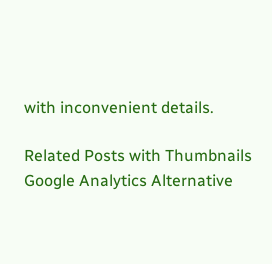with inconvenient details.

Related Posts with Thumbnails
Google Analytics Alternative